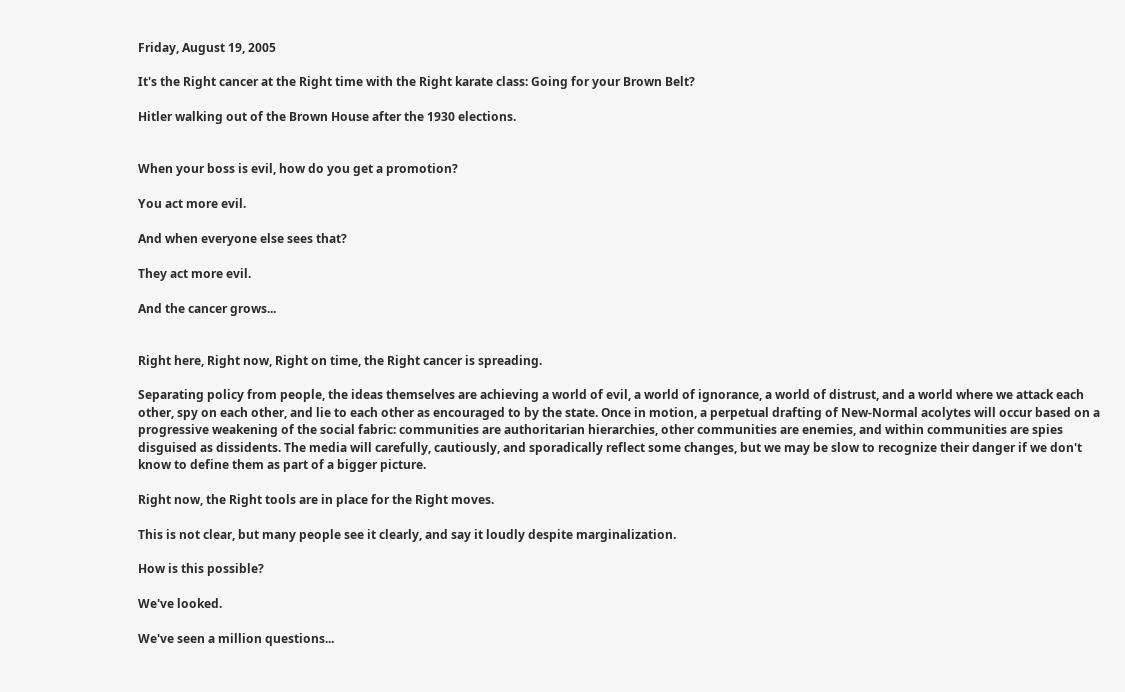Friday, August 19, 2005

It's the Right cancer at the Right time with the Right karate class: Going for your Brown Belt?

Hitler walking out of the Brown House after the 1930 elections.


When your boss is evil, how do you get a promotion?

You act more evil.

And when everyone else sees that?

They act more evil.

And the cancer grows...


Right here, Right now, Right on time, the Right cancer is spreading.

Separating policy from people, the ideas themselves are achieving a world of evil, a world of ignorance, a world of distrust, and a world where we attack each other, spy on each other, and lie to each other as encouraged to by the state. Once in motion, a perpetual drafting of New-Normal acolytes will occur based on a progressive weakening of the social fabric: communities are authoritarian hierarchies, other communities are enemies, and within communities are spies disguised as dissidents. The media will carefully, cautiously, and sporadically reflect some changes, but we may be slow to recognize their danger if we don't know to define them as part of a bigger picture.

Right now, the Right tools are in place for the Right moves.

This is not clear, but many people see it clearly, and say it loudly despite marginalization.

How is this possible?

We've looked.

We've seen a million questions...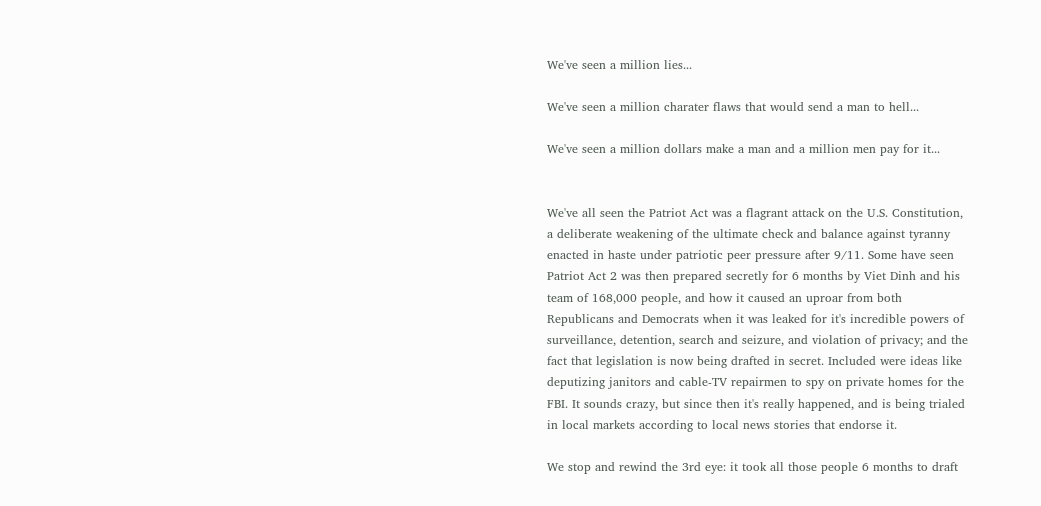We've seen a million lies...

We've seen a million charater flaws that would send a man to hell...

We've seen a million dollars make a man and a million men pay for it...


We've all seen the Patriot Act was a flagrant attack on the U.S. Constitution, a deliberate weakening of the ultimate check and balance against tyranny enacted in haste under patriotic peer pressure after 9/11. Some have seen Patriot Act 2 was then prepared secretly for 6 months by Viet Dinh and his team of 168,000 people, and how it caused an uproar from both Republicans and Democrats when it was leaked for it's incredible powers of surveillance, detention, search and seizure, and violation of privacy; and the fact that legislation is now being drafted in secret. Included were ideas like deputizing janitors and cable-TV repairmen to spy on private homes for the FBI. It sounds crazy, but since then it's really happened, and is being trialed in local markets according to local news stories that endorse it.

We stop and rewind the 3rd eye: it took all those people 6 months to draft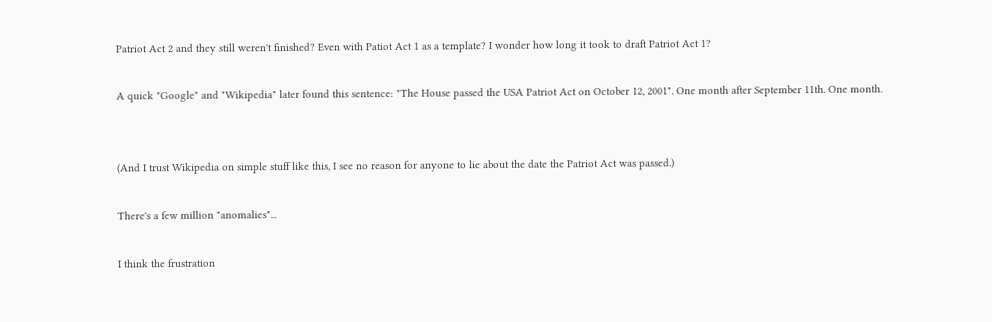Patriot Act 2 and they still weren't finished? Even with Patiot Act 1 as a template? I wonder how long it took to draft Patriot Act 1?

A quick "Google" and "Wikipedia" later found this sentence: "The House passed the USA Patriot Act on October 12, 2001". One month after September 11th. One month.


(And I trust Wikipedia on simple stuff like this, I see no reason for anyone to lie about the date the Patriot Act was passed.)

There's a few million "anomalies"...

I think the frustration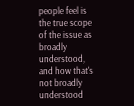people feel is the true scope of the issue as broadly understood, and how that's not broadly understood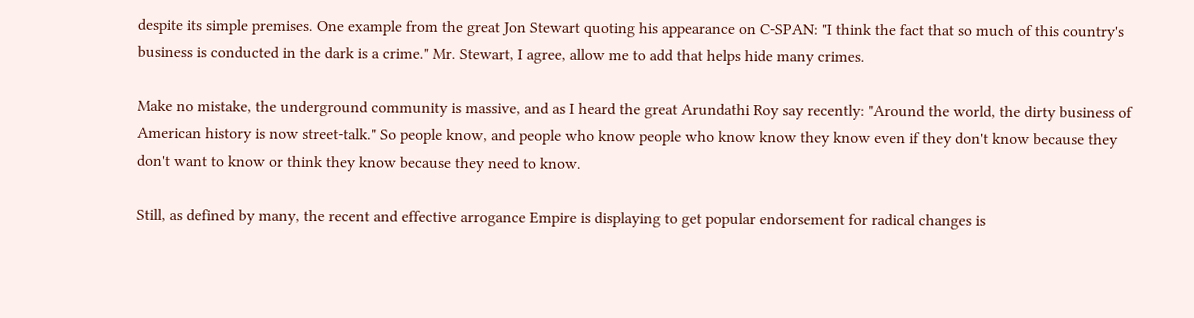despite its simple premises. One example from the great Jon Stewart quoting his appearance on C-SPAN: "I think the fact that so much of this country's business is conducted in the dark is a crime." Mr. Stewart, I agree, allow me to add that helps hide many crimes.

Make no mistake, the underground community is massive, and as I heard the great Arundathi Roy say recently: "Around the world, the dirty business of American history is now street-talk." So people know, and people who know people who know know they know even if they don't know because they don't want to know or think they know because they need to know.

Still, as defined by many, the recent and effective arrogance Empire is displaying to get popular endorsement for radical changes is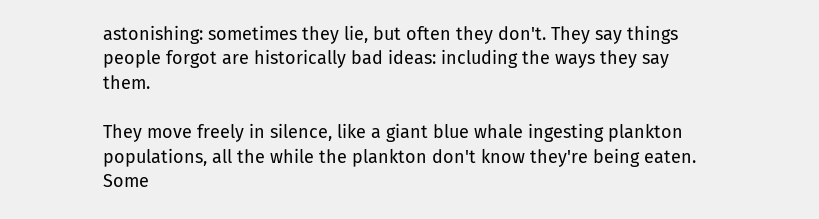astonishing: sometimes they lie, but often they don't. They say things people forgot are historically bad ideas: including the ways they say them.

They move freely in silence, like a giant blue whale ingesting plankton populations, all the while the plankton don't know they're being eaten. Some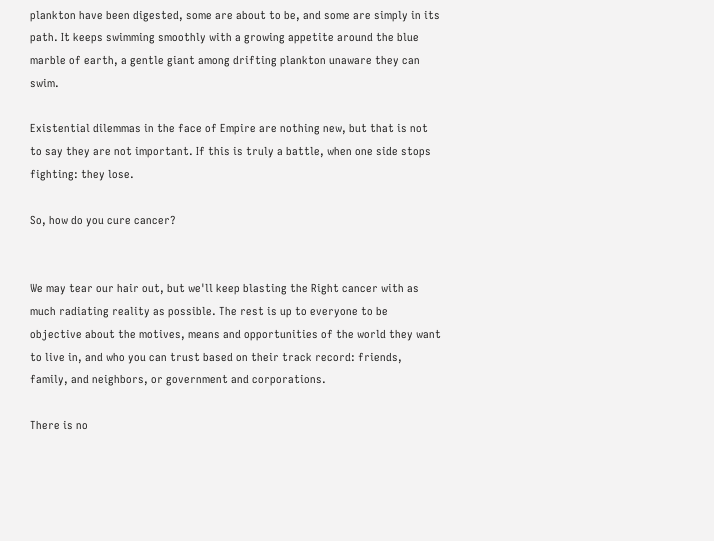plankton have been digested, some are about to be, and some are simply in its path. It keeps swimming smoothly with a growing appetite around the blue marble of earth, a gentle giant among drifting plankton unaware they can swim.

Existential dilemmas in the face of Empire are nothing new, but that is not to say they are not important. If this is truly a battle, when one side stops fighting: they lose.

So, how do you cure cancer?


We may tear our hair out, but we'll keep blasting the Right cancer with as much radiating reality as possible. The rest is up to everyone to be objective about the motives, means and opportunities of the world they want to live in, and who you can trust based on their track record: friends, family, and neighbors, or government and corporations.

There is no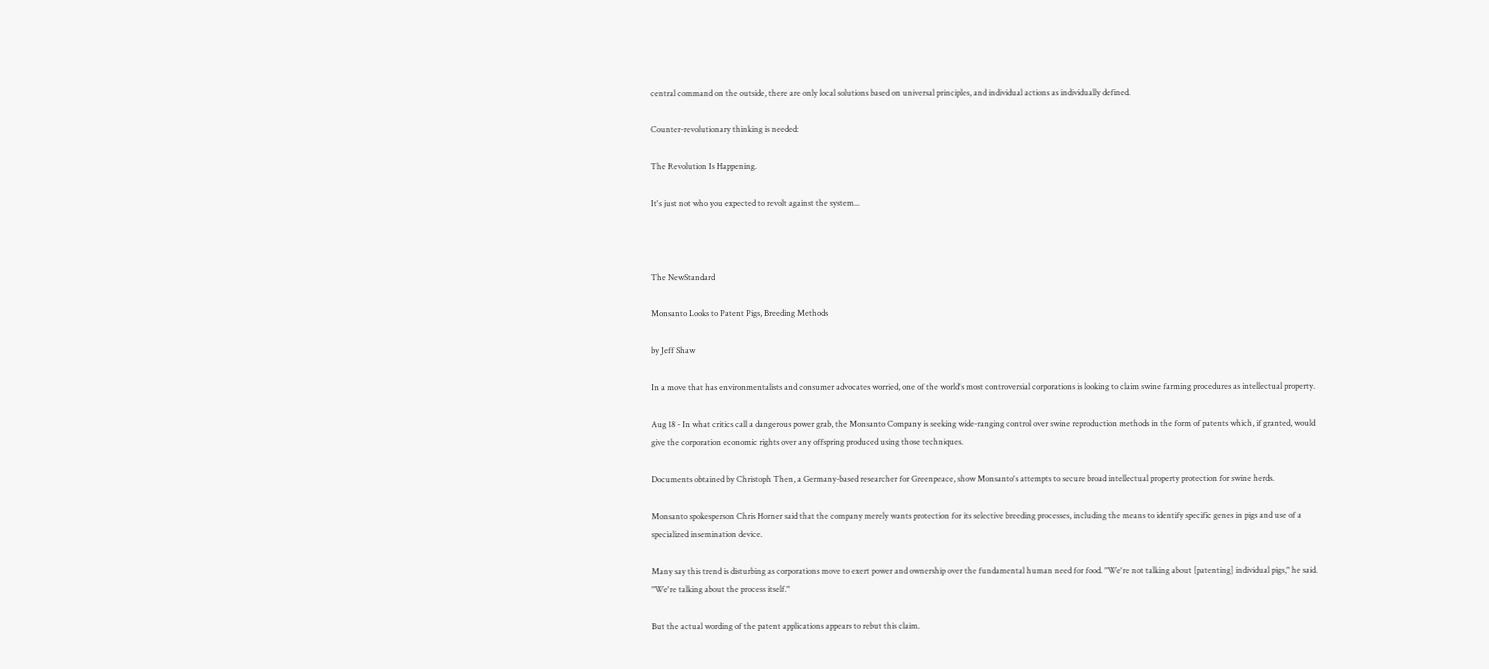central command on the outside, there are only local solutions based on universal principles, and individual actions as individually defined.

Counter-revolutionary thinking is needed:

The Revolution Is Happening.

It's just not who you expected to revolt against the system...



The NewStandard

Monsanto Looks to Patent Pigs, Breeding Methods

by Jeff Shaw

In a move that has environmentalists and consumer advocates worried, one of the world's most controversial corporations is looking to claim swine farming procedures as intellectual property.

Aug 18 - In what critics call a dangerous power grab, the Monsanto Company is seeking wide-ranging control over swine reproduction methods in the form of patents which, if granted, would give the corporation economic rights over any offspring produced using those techniques.

Documents obtained by Christoph Then, a Germany-based researcher for Greenpeace, show Monsanto's attempts to secure broad intellectual property protection for swine herds.

Monsanto spokesperson Chris Horner said that the company merely wants protection for its selective breeding processes, including the means to identify specific genes in pigs and use of a specialized insemination device.

Many say this trend is disturbing as corporations move to exert power and ownership over the fundamental human need for food. "We're not talking about [patenting] individual pigs," he said. "We're talking about the process itself."

But the actual wording of the patent applications appears to rebut this claim.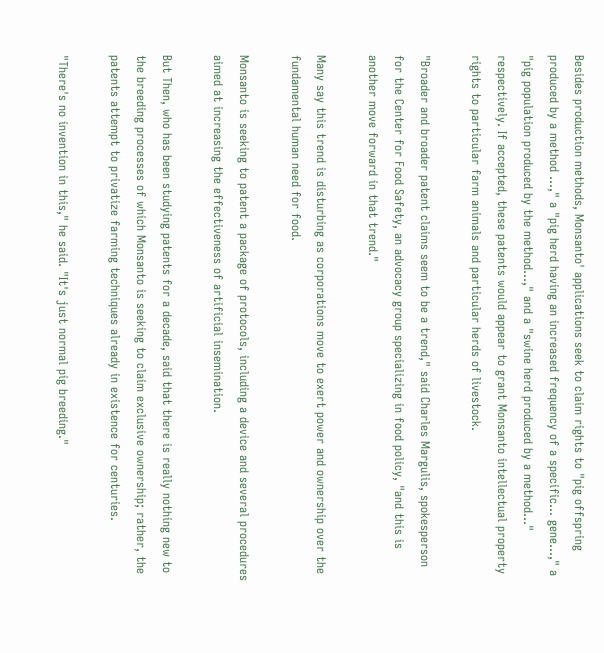Besides production methods, Monsanto' applications seek to claim rights to "pig offspring produced by a method ...," a "pig herd having an increased frequency of a specific... gene...," a "pig population produced by the method...," and a "swine herd produced by a method..." respectively. If accepted, these patents would appear to grant Monsanto intellectual property rights to particular farm animals and particular herds of livestock.

"Broader and broader patent claims seem to be a trend," said Charles Margulis, spokesperson for the Center for Food Safety, an advocacy group specializing in food policy, "and this is another move forward in that trend."

Many say this trend is disturbing as corporations move to exert power and ownership over the fundamental human need for food.

Monsanto is seeking to patent a package of protocols, including a device and several procedures aimed at increasing the effectiveness of artificial insemination.

But Then, who has been studying patents for a decade, said that there is really nothing new to the breeding processes of which Monsanto is seeking to claim exclusive ownership; rather, the patents attempt to privatize farming techniques already in existence for centuries.

"There's no invention in this," he said. "It's just normal pig breeding."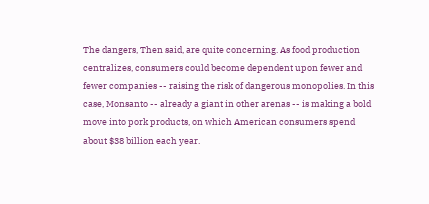The dangers, Then said, are quite concerning. As food production centralizes, consumers could become dependent upon fewer and fewer companies -- raising the risk of dangerous monopolies. In this case, Monsanto -- already a giant in other arenas -- is making a bold move into pork products, on which American consumers spend about $38 billion each year.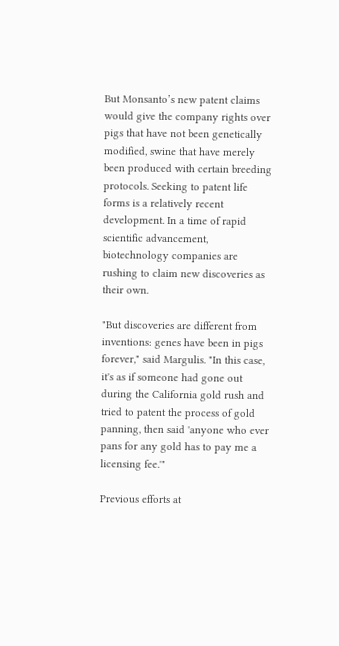But Monsanto’s new patent claims would give the company rights over pigs that have not been genetically modified, swine that have merely been produced with certain breeding protocols. Seeking to patent life forms is a relatively recent development. In a time of rapid scientific advancement, biotechnology companies are rushing to claim new discoveries as their own.

"But discoveries are different from inventions: genes have been in pigs forever," said Margulis. "In this case, it's as if someone had gone out during the California gold rush and tried to patent the process of gold panning, then said 'anyone who ever pans for any gold has to pay me a licensing fee.'"

Previous efforts at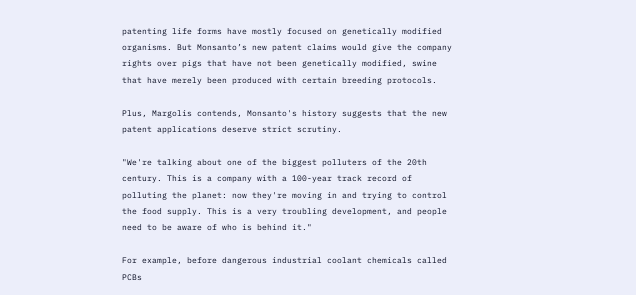patenting life forms have mostly focused on genetically modified organisms. But Monsanto’s new patent claims would give the company rights over pigs that have not been genetically modified, swine that have merely been produced with certain breeding protocols.

Plus, Margolis contends, Monsanto's history suggests that the new patent applications deserve strict scrutiny.

"We're talking about one of the biggest polluters of the 20th century. This is a company with a 100-year track record of polluting the planet: now they're moving in and trying to control the food supply. This is a very troubling development, and people need to be aware of who is behind it."

For example, before dangerous industrial coolant chemicals called PCBs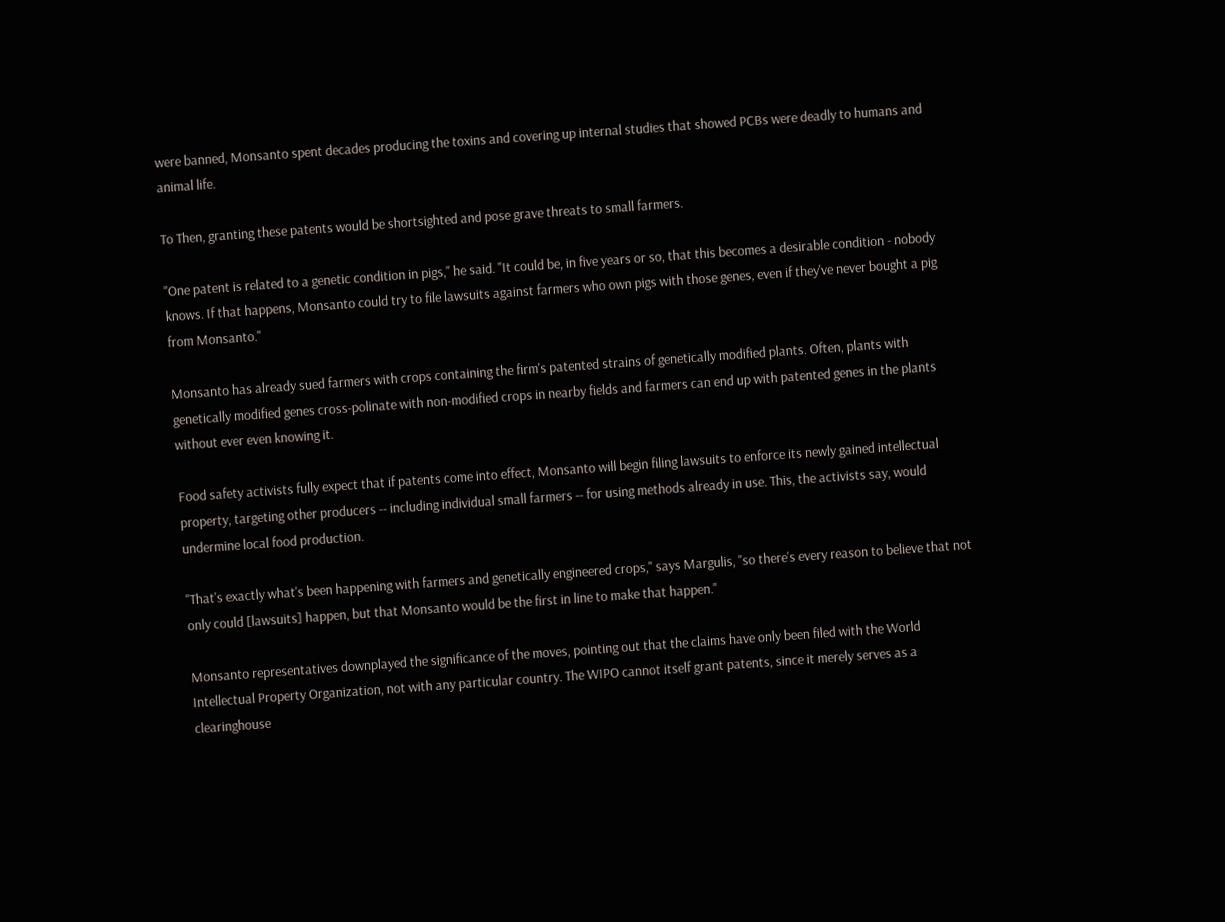were banned, Monsanto spent decades producing the toxins and covering up internal studies that showed PCBs were deadly to humans and animal life.

To Then, granting these patents would be shortsighted and pose grave threats to small farmers.

"One patent is related to a genetic condition in pigs," he said. "It could be, in five years or so, that this becomes a desirable condition - nobody knows. If that happens, Monsanto could try to file lawsuits against farmers who own pigs with those genes, even if they've never bought a pig from Monsanto."

Monsanto has already sued farmers with crops containing the firm's patented strains of genetically modified plants. Often, plants with genetically modified genes cross-polinate with non-modified crops in nearby fields and farmers can end up with patented genes in the plants without ever even knowing it.

Food safety activists fully expect that if patents come into effect, Monsanto will begin filing lawsuits to enforce its newly gained intellectual property, targeting other producers -- including individual small farmers -- for using methods already in use. This, the activists say, would undermine local food production.

"That's exactly what's been happening with farmers and genetically engineered crops," says Margulis, "so there's every reason to believe that not only could [lawsuits] happen, but that Monsanto would be the first in line to make that happen."

Monsanto representatives downplayed the significance of the moves, pointing out that the claims have only been filed with the World Intellectual Property Organization, not with any particular country. The WIPO cannot itself grant patents, since it merely serves as a clearinghouse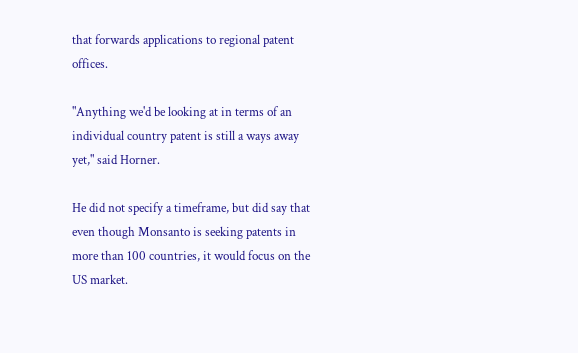that forwards applications to regional patent offices.

"Anything we'd be looking at in terms of an individual country patent is still a ways away yet," said Horner.

He did not specify a timeframe, but did say that even though Monsanto is seeking patents in more than 100 countries, it would focus on the US market.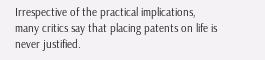Irrespective of the practical implications, many critics say that placing patents on life is never justified.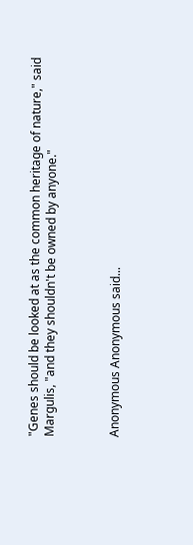"Genes should be looked at as the common heritage of nature," said Margulis, "and they shouldn't be owned by anyone."



Anonymous Anonymous said...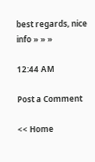best regards, nice info » » »

12:44 AM

Post a Comment

<< Home